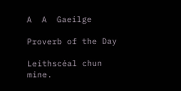A  A  Gaeilge

Proverb of the Day

Leithscéal chun mine.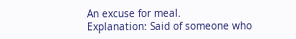An excuse for meal.
Explanation: Said of someone who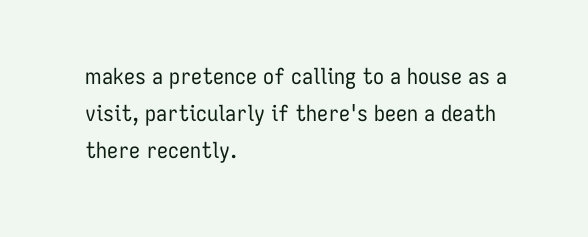makes a pretence of calling to a house as a visit, particularly if there's been a death there recently.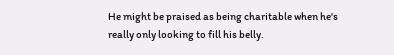He might be praised as being charitable when he's really only looking to fill his belly.